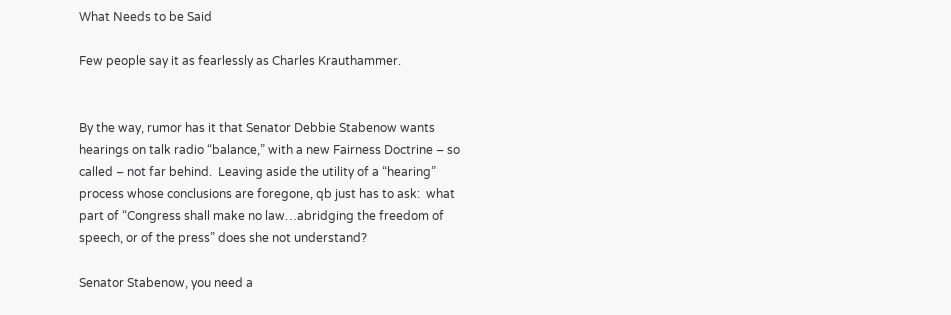What Needs to be Said

Few people say it as fearlessly as Charles Krauthammer.


By the way, rumor has it that Senator Debbie Stabenow wants hearings on talk radio “balance,” with a new Fairness Doctrine – so called – not far behind.  Leaving aside the utility of a “hearing” process whose conclusions are foregone, qb just has to ask:  what part of “Congress shall make no law…abridging the freedom of speech, or of the press” does she not understand?

Senator Stabenow, you need a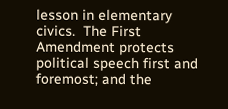lesson in elementary civics.  The First Amendment protects political speech first and foremost; and the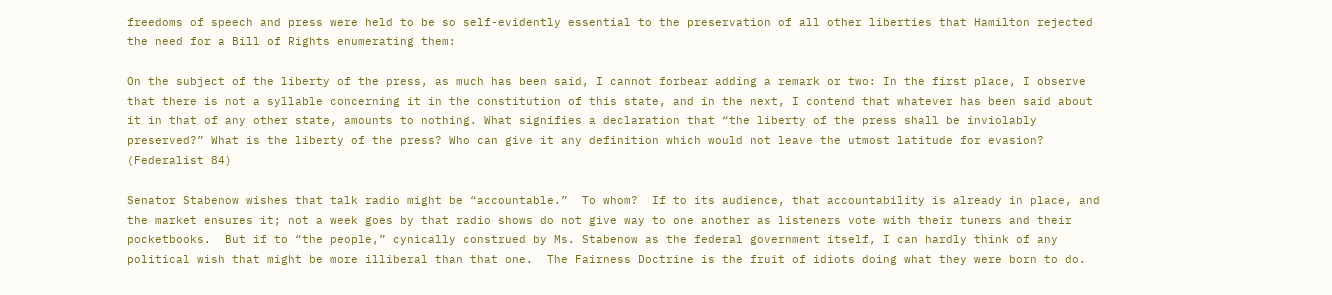freedoms of speech and press were held to be so self-evidently essential to the preservation of all other liberties that Hamilton rejected the need for a Bill of Rights enumerating them:

On the subject of the liberty of the press, as much has been said, I cannot forbear adding a remark or two: In the first place, I observe that there is not a syllable concerning it in the constitution of this state, and in the next, I contend that whatever has been said about it in that of any other state, amounts to nothing. What signifies a declaration that “the liberty of the press shall be inviolably preserved?” What is the liberty of the press? Who can give it any definition which would not leave the utmost latitude for evasion?  (Federalist 84)

Senator Stabenow wishes that talk radio might be “accountable.”  To whom?  If to its audience, that accountability is already in place, and the market ensures it; not a week goes by that radio shows do not give way to one another as listeners vote with their tuners and their pocketbooks.  But if to “the people,” cynically construed by Ms. Stabenow as the federal government itself, I can hardly think of any political wish that might be more illiberal than that one.  The Fairness Doctrine is the fruit of idiots doing what they were born to do.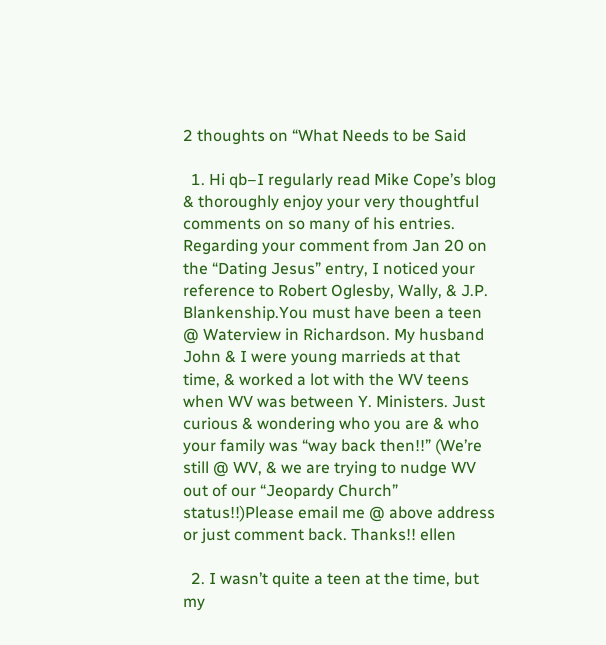2 thoughts on “What Needs to be Said

  1. Hi qb–I regularly read Mike Cope’s blog & thoroughly enjoy your very thoughtful comments on so many of his entries. Regarding your comment from Jan 20 on the “Dating Jesus” entry, I noticed your reference to Robert Oglesby, Wally, & J.P. Blankenship.You must have been a teen @ Waterview in Richardson. My husband John & I were young marrieds at that time, & worked a lot with the WV teens when WV was between Y. Ministers. Just curious & wondering who you are & who your family was “way back then!!” (We’re still @ WV, & we are trying to nudge WV out of our “Jeopardy Church” status!!)Please email me @ above address or just comment back. Thanks!! ellen

  2. I wasn’t quite a teen at the time, but my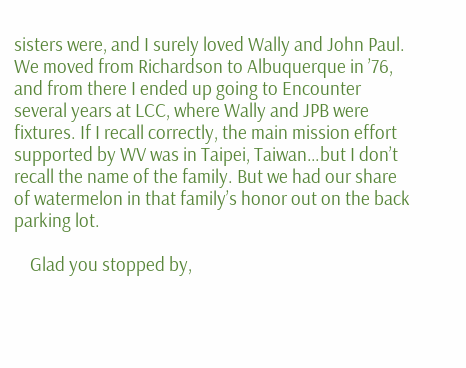sisters were, and I surely loved Wally and John Paul. We moved from Richardson to Albuquerque in ’76, and from there I ended up going to Encounter several years at LCC, where Wally and JPB were fixtures. If I recall correctly, the main mission effort supported by WV was in Taipei, Taiwan…but I don’t recall the name of the family. But we had our share of watermelon in that family’s honor out on the back parking lot.

    Glad you stopped by,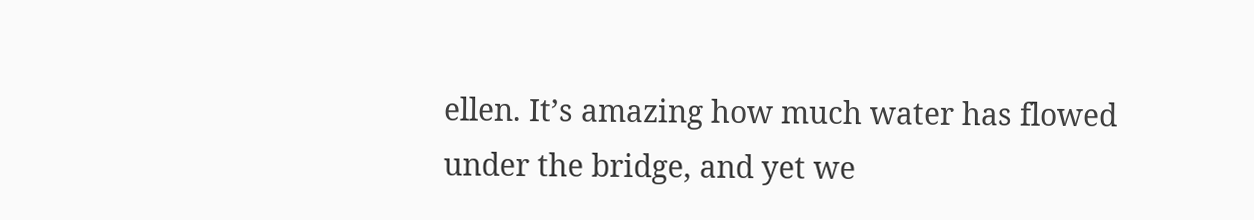ellen. It’s amazing how much water has flowed under the bridge, and yet we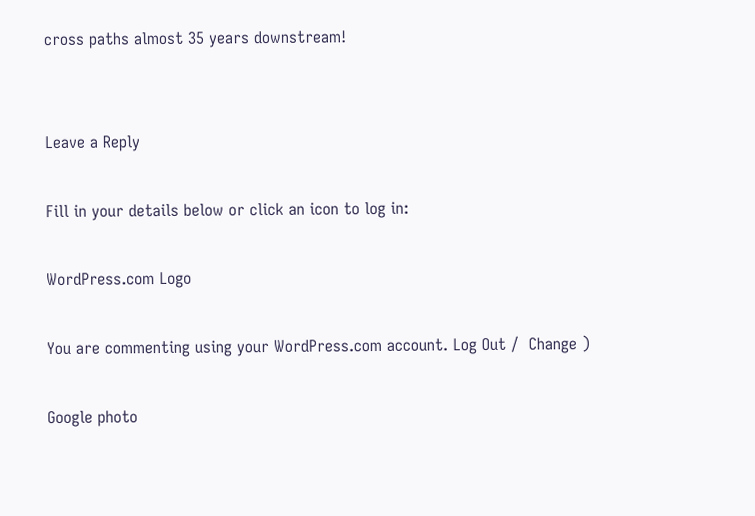cross paths almost 35 years downstream!


Leave a Reply

Fill in your details below or click an icon to log in:

WordPress.com Logo

You are commenting using your WordPress.com account. Log Out /  Change )

Google photo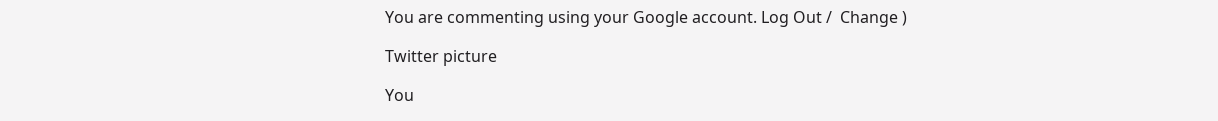You are commenting using your Google account. Log Out /  Change )

Twitter picture

You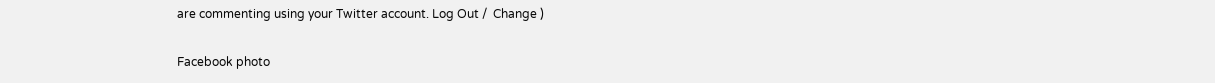are commenting using your Twitter account. Log Out /  Change )

Facebook photo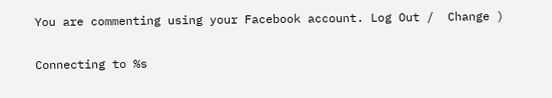You are commenting using your Facebook account. Log Out /  Change )

Connecting to %s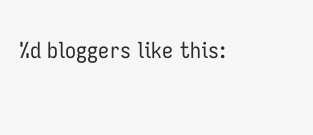%d bloggers like this: